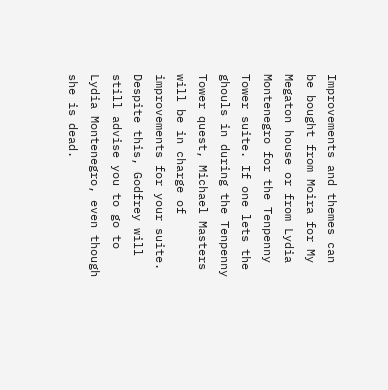Improvements and themes can be bought from Moira for My Megaton house or from Lydia Montenegro for the Tenpenny Tower suite. If one lets the ghouls in during the Tenpenny Tower quest, Michael Masters will be in charge of improvements for your suite. Despite this, Godfrey will still advise you to go to Lydia Montenegro, even though she is dead.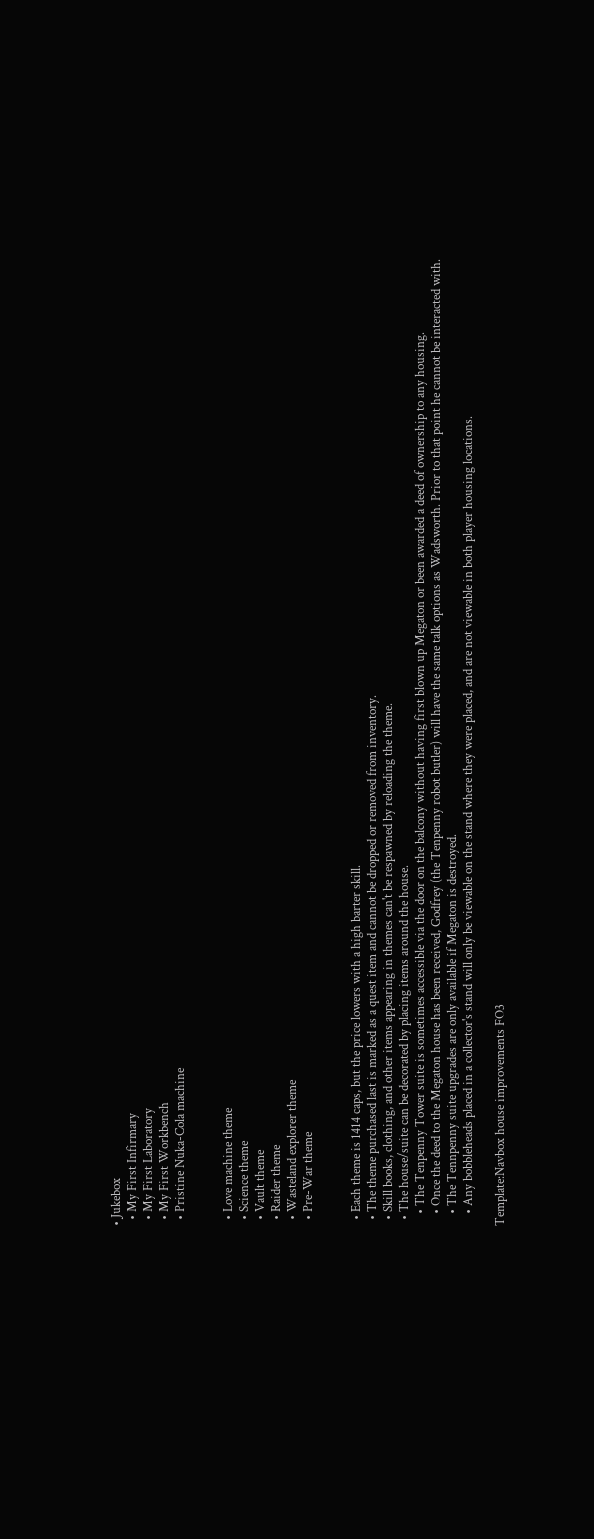• Jukebox
  • My First Infirmary
  • My First Laboratory
  • My First Workbench
  • Pristine Nuka-Cola machine


  • Love machine theme
  • Science theme
  • Vault theme
  • Raider theme
  • Wasteland explorer theme
  • Pre-War theme


  • Each theme is 1414 caps, but the price lowers with a high barter skill.
  • The theme purchased last is marked as a quest item and cannot be dropped or removed from inventory.
  • Skill books, clothing, and other items appearing in themes can't be respawned by reloading the theme.
  • The house/suite can be decorated by placing items around the house.
    • The Tenpenny Tower suite is sometimes accessible via the door on the balcony without having first blown up Megaton or been awarded a deed of ownership to any housing.
    • Once the deed to the Megaton house has been received, Godfrey (the Tenpenny robot butler) will have the same talk options as Wadsworth. Prior to that point he cannot be interacted with.
    • The Tennpenny suite upgrades are only available if Megaton is destroyed.
    • Any bobbleheads placed in a collector's stand will only be viewable on the stand where they were placed, and are not viewable in both player housing locations.

Template:Navbox house improvements FO3